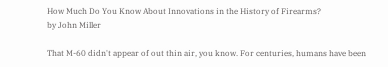How Much Do You Know About Innovations in the History of Firearms?
by John Miller

That M-60 didn't appear of out thin air, you know. For centuries, humans have been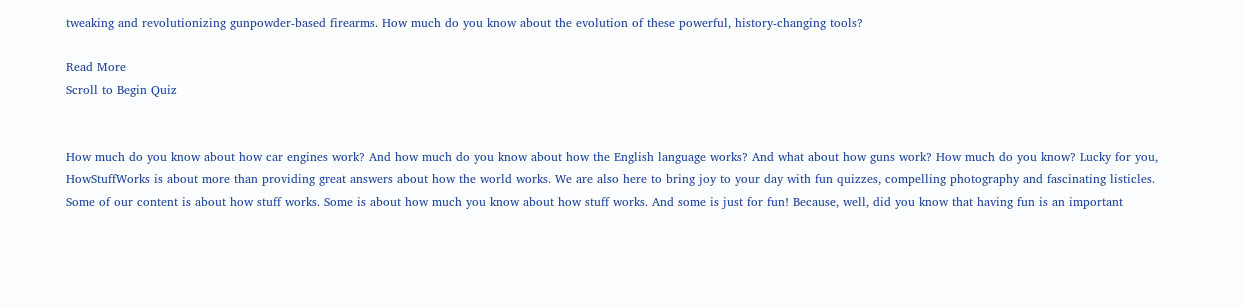tweaking and revolutionizing gunpowder-based firearms. How much do you know about the evolution of these powerful, history-changing tools?

Read More
Scroll to Begin Quiz


How much do you know about how car engines work? And how much do you know about how the English language works? And what about how guns work? How much do you know? Lucky for you, HowStuffWorks is about more than providing great answers about how the world works. We are also here to bring joy to your day with fun quizzes, compelling photography and fascinating listicles. Some of our content is about how stuff works. Some is about how much you know about how stuff works. And some is just for fun! Because, well, did you know that having fun is an important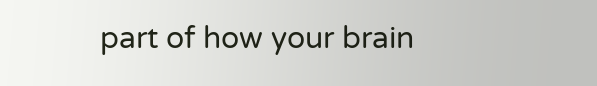part of how your brain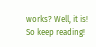works? Well, it is! So keep reading!